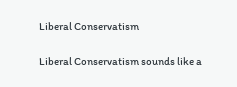Liberal Conservatism

Liberal Conservatism sounds like a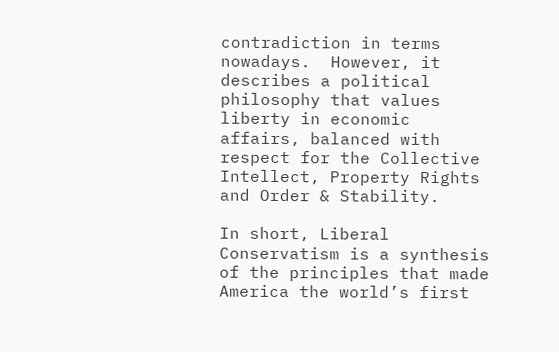contradiction in terms nowadays.  However, it describes a political philosophy that values liberty in economic affairs, balanced with respect for the Collective Intellect, Property Rights and Order & Stability.

In short, Liberal Conservatism is a synthesis of the principles that made America the world’s first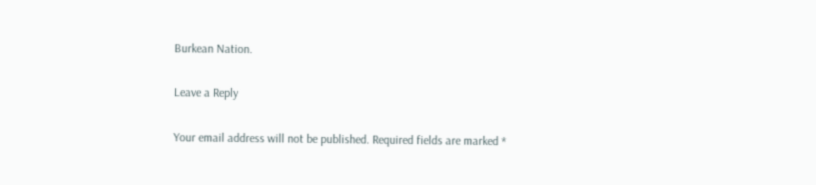Burkean Nation.

Leave a Reply

Your email address will not be published. Required fields are marked *